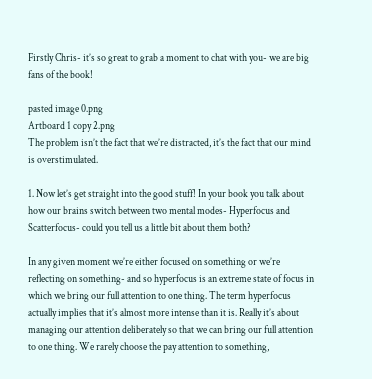Firstly Chris- it’s so great to grab a moment to chat with you- we are big fans of the book!

pasted image 0.png
Artboard 1 copy 2.png
The problem isn’t the fact that we’re distracted, it’s the fact that our mind is overstimulated.

1. Now let’s get straight into the good stuff! In your book you talk about how our brains switch between two mental modes- Hyperfocus and Scatterfocus- could you tell us a little bit about them both?

In any given moment we’re either focused on something or we’re reflecting on something- and so hyperfocus is an extreme state of focus in which we bring our full attention to one thing. The term hyperfocus actually implies that it’s almost more intense than it is. Really it’s about managing our attention deliberately so that we can bring our full attention to one thing. We rarely choose the pay attention to something,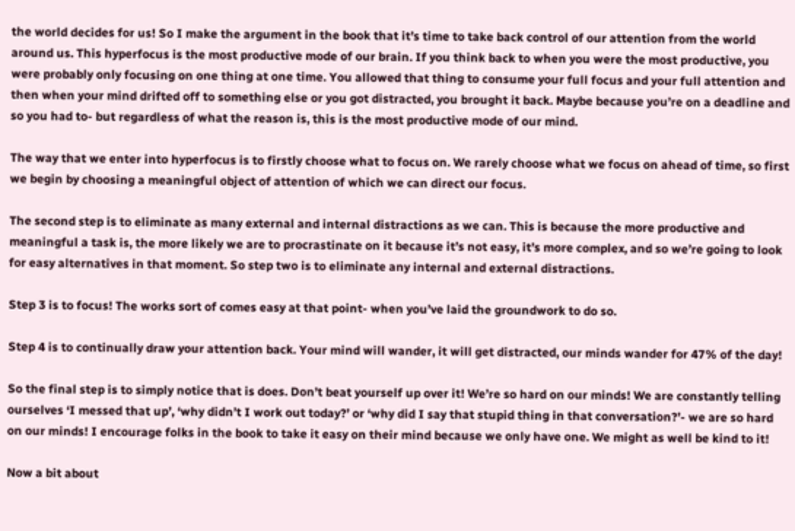the world decides for us! So I make the argument in the book that it’s time to take back control of our attention from the world around us. This hyperfocus is the most productive mode of our brain. If you think back to when you were the most productive, you were probably only focusing on one thing at one time. You allowed that thing to consume your full focus and your full attention and then when your mind drifted off to something else or you got distracted, you brought it back. Maybe because you’re on a deadline and so you had to- but regardless of what the reason is, this is the most productive mode of our mind.

The way that we enter into hyperfocus is to firstly choose what to focus on. We rarely choose what we focus on ahead of time, so first we begin by choosing a meaningful object of attention of which we can direct our focus.

The second step is to eliminate as many external and internal distractions as we can. This is because the more productive and meaningful a task is, the more likely we are to procrastinate on it because it’s not easy, it’s more complex, and so we’re going to look for easy alternatives in that moment. So step two is to eliminate any internal and external distractions.

Step 3 is to focus! The works sort of comes easy at that point- when you’ve laid the groundwork to do so.

Step 4 is to continually draw your attention back. Your mind will wander, it will get distracted, our minds wander for 47% of the day!

So the final step is to simply notice that is does. Don’t beat yourself up over it! We’re so hard on our minds! We are constantly telling ourselves ‘I messed that up’, ‘why didn’t I work out today?’ or ‘why did I say that stupid thing in that conversation?’- we are so hard on our minds! I encourage folks in the book to take it easy on their mind because we only have one. We might as well be kind to it!

Now a bit about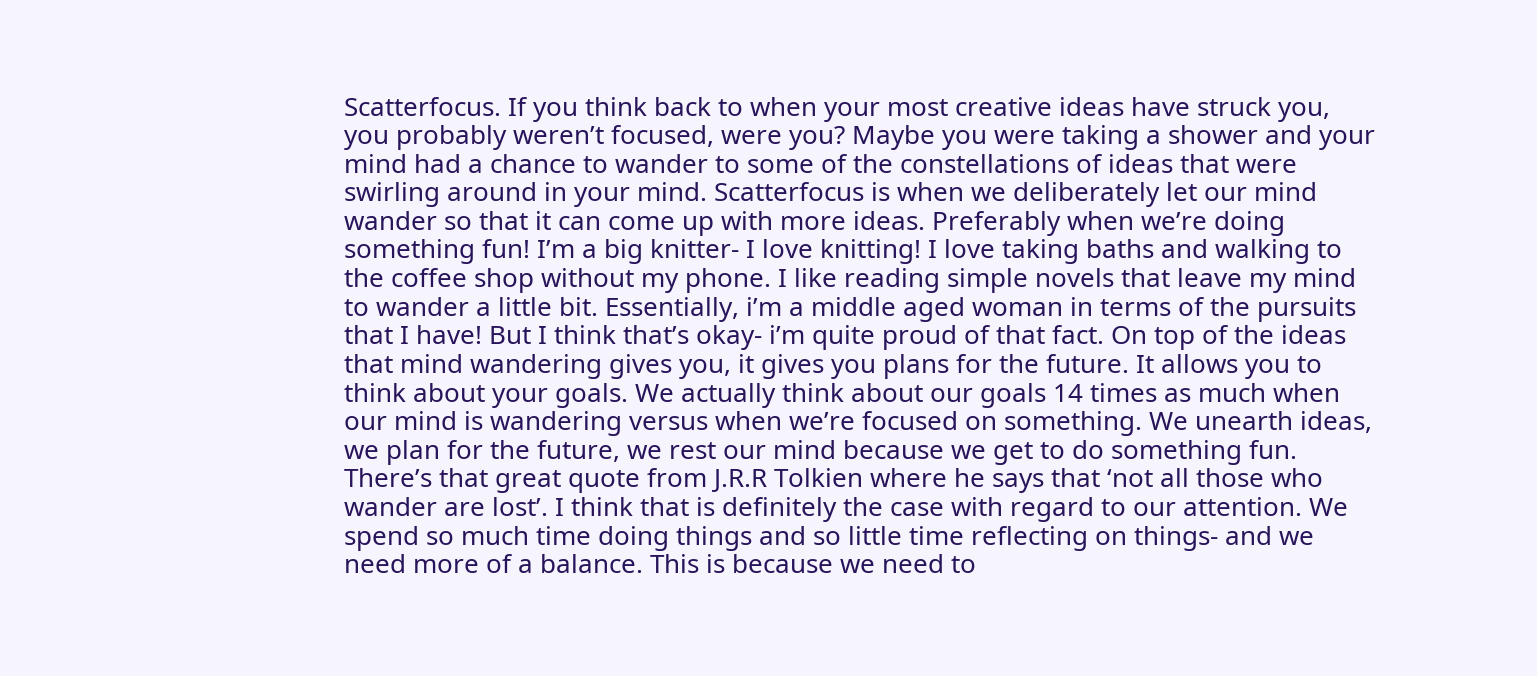Scatterfocus. If you think back to when your most creative ideas have struck you, you probably weren’t focused, were you? Maybe you were taking a shower and your mind had a chance to wander to some of the constellations of ideas that were swirling around in your mind. Scatterfocus is when we deliberately let our mind wander so that it can come up with more ideas. Preferably when we’re doing something fun! I’m a big knitter- I love knitting! I love taking baths and walking to the coffee shop without my phone. I like reading simple novels that leave my mind to wander a little bit. Essentially, i’m a middle aged woman in terms of the pursuits that I have! But I think that’s okay- i’m quite proud of that fact. On top of the ideas that mind wandering gives you, it gives you plans for the future. It allows you to think about your goals. We actually think about our goals 14 times as much when our mind is wandering versus when we’re focused on something. We unearth ideas, we plan for the future, we rest our mind because we get to do something fun. There’s that great quote from J.R.R Tolkien where he says that ‘not all those who wander are lost’. I think that is definitely the case with regard to our attention. We spend so much time doing things and so little time reflecting on things- and we need more of a balance. This is because we need to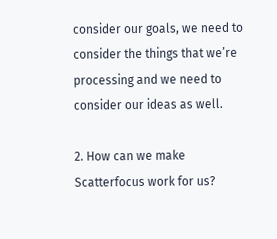consider our goals, we need to consider the things that we’re processing and we need to consider our ideas as well.

2. How can we make Scatterfocus work for us?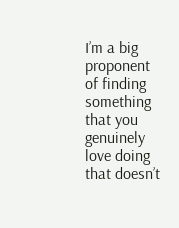I’m a big proponent of finding something that you genuinely love doing that doesn’t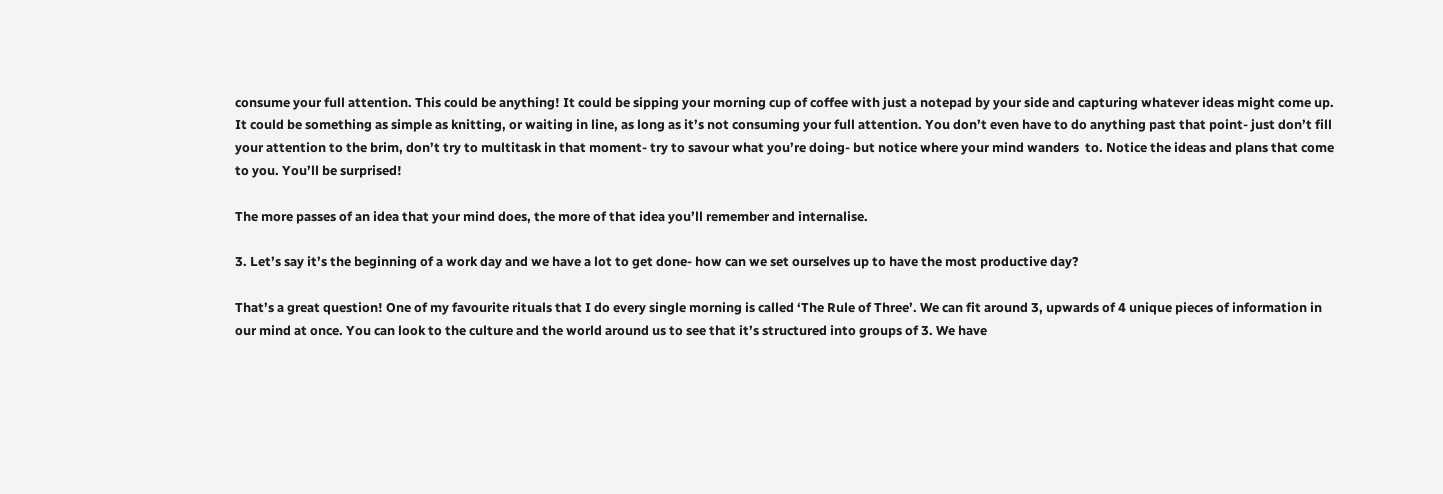consume your full attention. This could be anything! It could be sipping your morning cup of coffee with just a notepad by your side and capturing whatever ideas might come up. It could be something as simple as knitting, or waiting in line, as long as it’s not consuming your full attention. You don’t even have to do anything past that point- just don’t fill your attention to the brim, don’t try to multitask in that moment- try to savour what you’re doing- but notice where your mind wanders  to. Notice the ideas and plans that come to you. You’ll be surprised!

The more passes of an idea that your mind does, the more of that idea you’ll remember and internalise.

3. Let’s say it’s the beginning of a work day and we have a lot to get done- how can we set ourselves up to have the most productive day?

That’s a great question! One of my favourite rituals that I do every single morning is called ‘The Rule of Three’. We can fit around 3, upwards of 4 unique pieces of information in our mind at once. You can look to the culture and the world around us to see that it’s structured into groups of 3. We have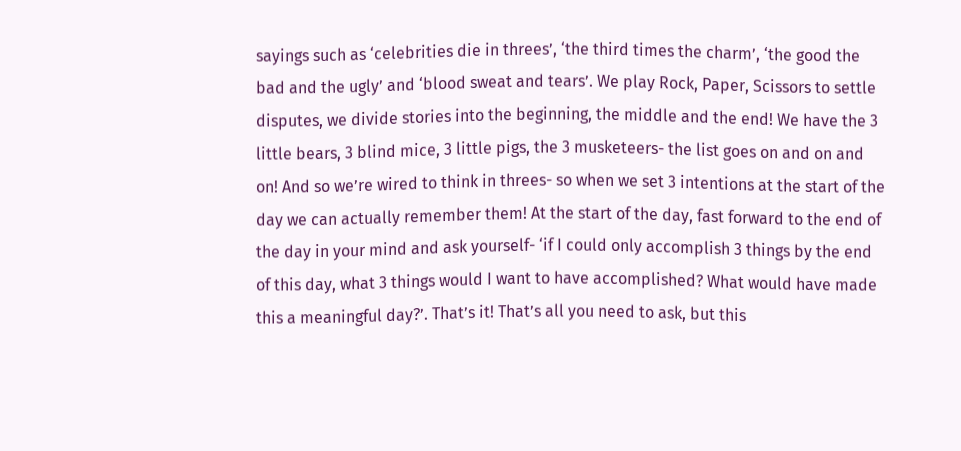sayings such as ‘celebrities die in threes’, ‘the third times the charm’, ‘the good the bad and the ugly’ and ‘blood sweat and tears’. We play Rock, Paper, Scissors to settle disputes, we divide stories into the beginning, the middle and the end! We have the 3 little bears, 3 blind mice, 3 little pigs, the 3 musketeers- the list goes on and on and on! And so we’re wired to think in threes- so when we set 3 intentions at the start of the day we can actually remember them! At the start of the day, fast forward to the end of the day in your mind and ask yourself- ‘if I could only accomplish 3 things by the end of this day, what 3 things would I want to have accomplished? What would have made this a meaningful day?’. That’s it! That’s all you need to ask, but this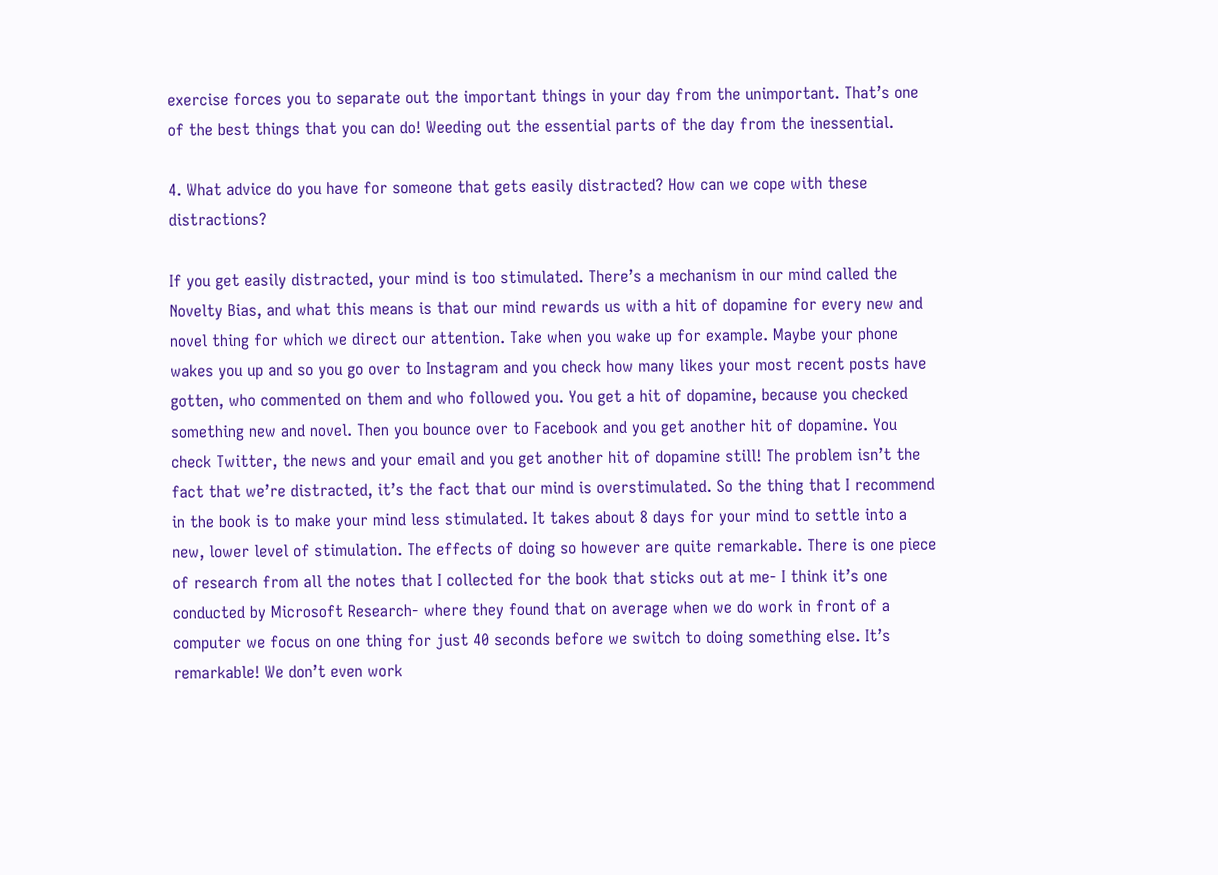exercise forces you to separate out the important things in your day from the unimportant. That’s one of the best things that you can do! Weeding out the essential parts of the day from the inessential.

4. What advice do you have for someone that gets easily distracted? How can we cope with these distractions?

If you get easily distracted, your mind is too stimulated. There’s a mechanism in our mind called the Novelty Bias, and what this means is that our mind rewards us with a hit of dopamine for every new and novel thing for which we direct our attention. Take when you wake up for example. Maybe your phone wakes you up and so you go over to Instagram and you check how many likes your most recent posts have gotten, who commented on them and who followed you. You get a hit of dopamine, because you checked something new and novel. Then you bounce over to Facebook and you get another hit of dopamine. You check Twitter, the news and your email and you get another hit of dopamine still! The problem isn’t the fact that we’re distracted, it’s the fact that our mind is overstimulated. So the thing that I recommend in the book is to make your mind less stimulated. It takes about 8 days for your mind to settle into a new, lower level of stimulation. The effects of doing so however are quite remarkable. There is one piece of research from all the notes that I collected for the book that sticks out at me- I think it’s one conducted by Microsoft Research- where they found that on average when we do work in front of a computer we focus on one thing for just 40 seconds before we switch to doing something else. It’s remarkable! We don’t even work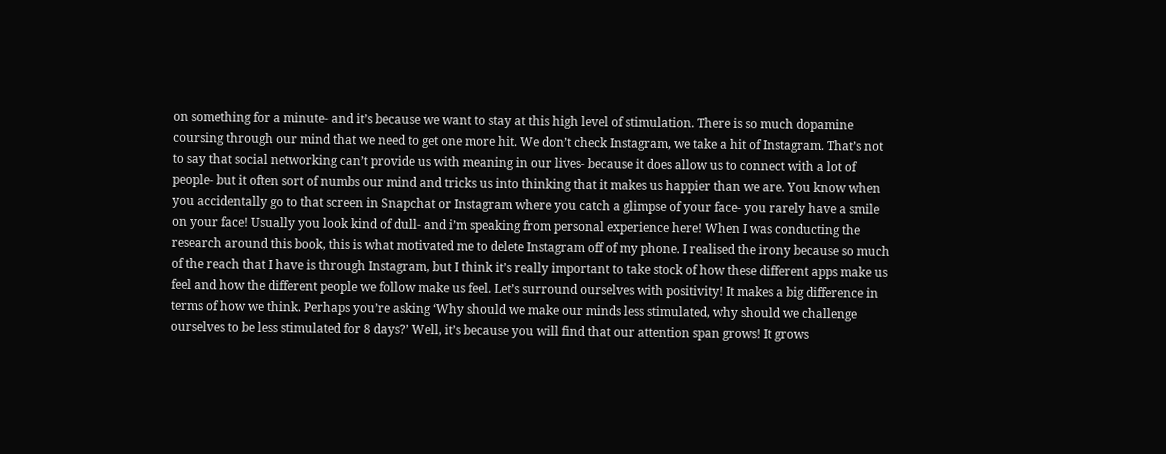on something for a minute- and it’s because we want to stay at this high level of stimulation. There is so much dopamine coursing through our mind that we need to get one more hit. We don’t check Instagram, we take a hit of Instagram. That’s not to say that social networking can’t provide us with meaning in our lives- because it does allow us to connect with a lot of people- but it often sort of numbs our mind and tricks us into thinking that it makes us happier than we are. You know when you accidentally go to that screen in Snapchat or Instagram where you catch a glimpse of your face- you rarely have a smile on your face! Usually you look kind of dull- and i’m speaking from personal experience here! When I was conducting the research around this book, this is what motivated me to delete Instagram off of my phone. I realised the irony because so much of the reach that I have is through Instagram, but I think it’s really important to take stock of how these different apps make us feel and how the different people we follow make us feel. Let’s surround ourselves with positivity! It makes a big difference in terms of how we think. Perhaps you’re asking ‘Why should we make our minds less stimulated, why should we challenge ourselves to be less stimulated for 8 days?’ Well, it’s because you will find that our attention span grows! It grows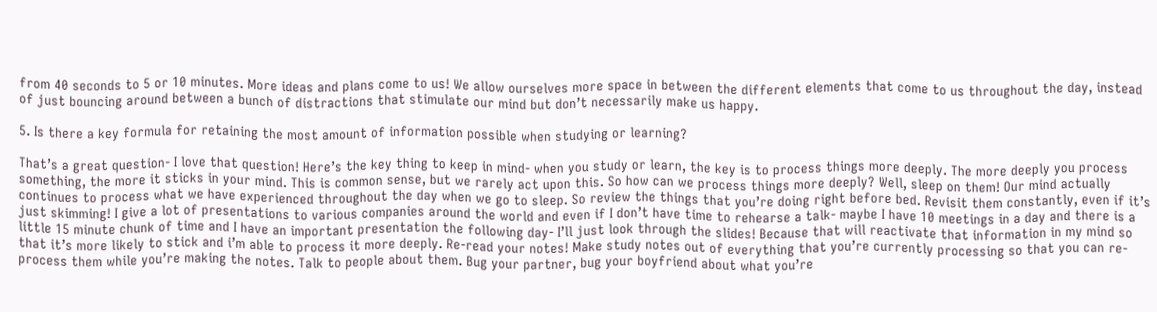from 40 seconds to 5 or 10 minutes. More ideas and plans come to us! We allow ourselves more space in between the different elements that come to us throughout the day, instead of just bouncing around between a bunch of distractions that stimulate our mind but don’t necessarily make us happy.

5. Is there a key formula for retaining the most amount of information possible when studying or learning?

That’s a great question- I love that question! Here’s the key thing to keep in mind- when you study or learn, the key is to process things more deeply. The more deeply you process something, the more it sticks in your mind. This is common sense, but we rarely act upon this. So how can we process things more deeply? Well, sleep on them! Our mind actually continues to process what we have experienced throughout the day when we go to sleep. So review the things that you’re doing right before bed. Revisit them constantly, even if it’s just skimming! I give a lot of presentations to various companies around the world and even if I don’t have time to rehearse a talk- maybe I have 10 meetings in a day and there is a little 15 minute chunk of time and I have an important presentation the following day- I’ll just look through the slides! Because that will reactivate that information in my mind so that it’s more likely to stick and i’m able to process it more deeply. Re-read your notes! Make study notes out of everything that you’re currently processing so that you can re-process them while you’re making the notes. Talk to people about them. Bug your partner, bug your boyfriend about what you’re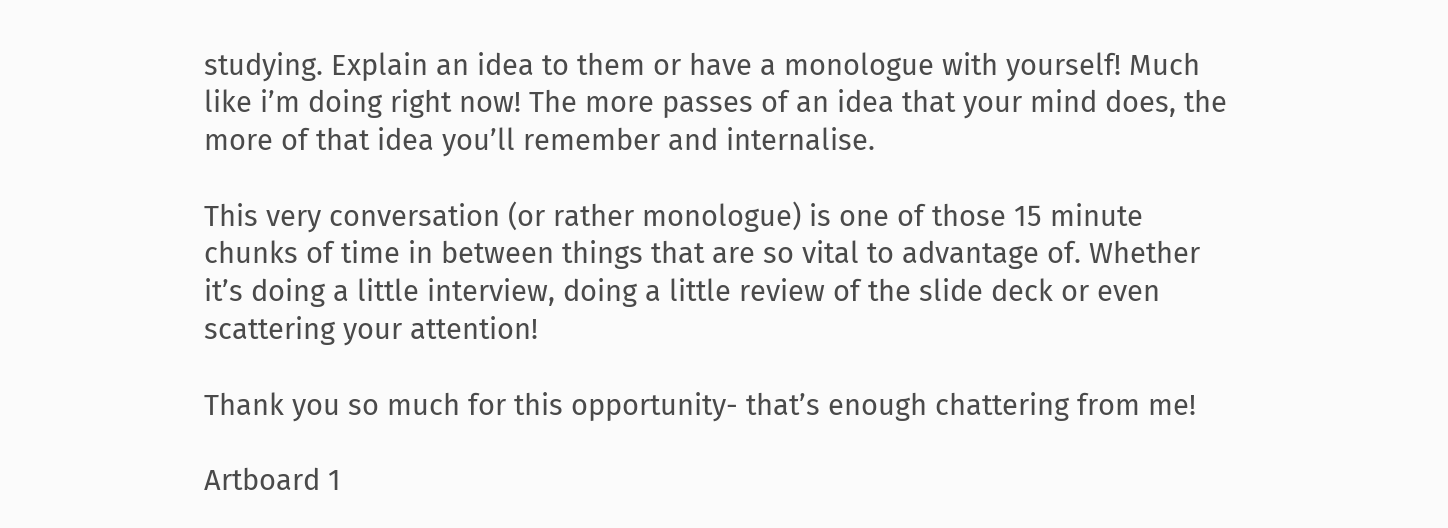studying. Explain an idea to them or have a monologue with yourself! Much like i’m doing right now! The more passes of an idea that your mind does, the more of that idea you’ll remember and internalise.

This very conversation (or rather monologue) is one of those 15 minute chunks of time in between things that are so vital to advantage of. Whether it’s doing a little interview, doing a little review of the slide deck or even scattering your attention!

Thank you so much for this opportunity- that’s enough chattering from me!

Artboard 1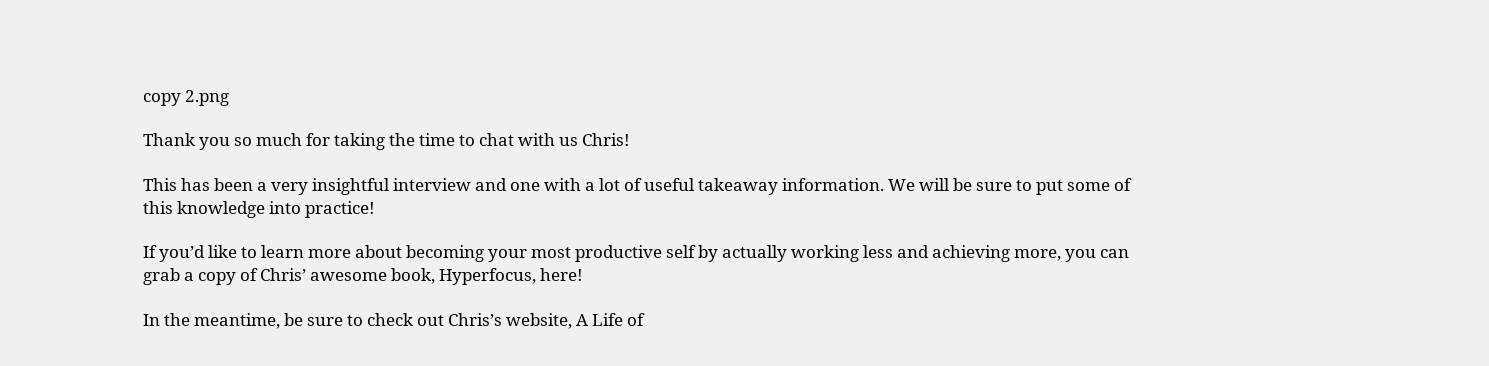copy 2.png

Thank you so much for taking the time to chat with us Chris!

This has been a very insightful interview and one with a lot of useful takeaway information. We will be sure to put some of this knowledge into practice!

If you’d like to learn more about becoming your most productive self by actually working less and achieving more, you can grab a copy of Chris’ awesome book, Hyperfocus, here!

In the meantime, be sure to check out Chris’s website, A Life of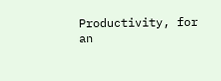Productivity, for an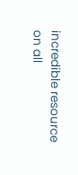incredible resource on all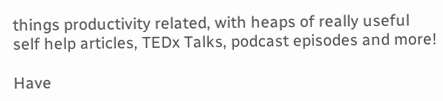things productivity related, with heaps of really useful self help articles, TEDx Talks, podcast episodes and more!

Have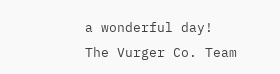a wonderful day!
The Vurger Co. Team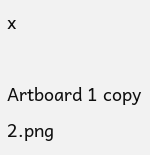x

Artboard 1 copy 2.png